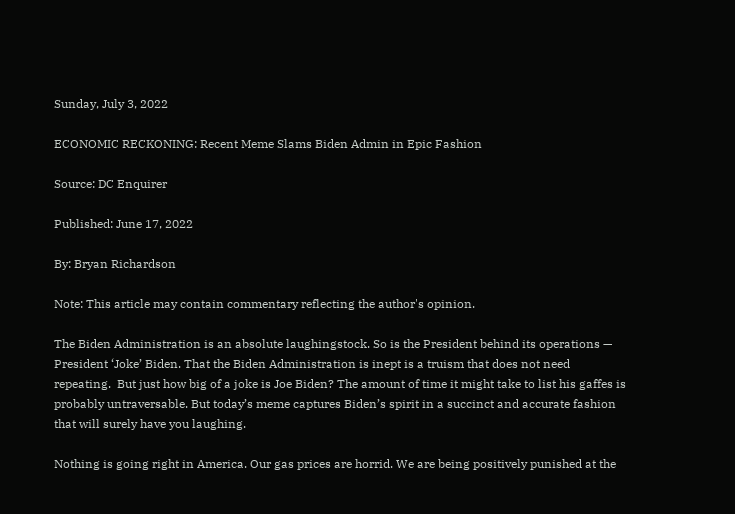Sunday, July 3, 2022

ECONOMIC RECKONING: Recent Meme Slams Biden Admin in Epic Fashion

Source: DC Enquirer

Published: June 17, 2022

By: Bryan Richardson

Note: This article may contain commentary reflecting the author's opinion.

The Biden Administration is an absolute laughingstock. So is the President behind its operations — President ‘Joke’ Biden. That the Biden Administration is inept is a truism that does not need repeating.  But just how big of a joke is Joe Biden? The amount of time it might take to list his gaffes is probably untraversable. But today’s meme captures Biden’s spirit in a succinct and accurate fashion that will surely have you laughing.

Nothing is going right in America. Our gas prices are horrid. We are being positively punished at the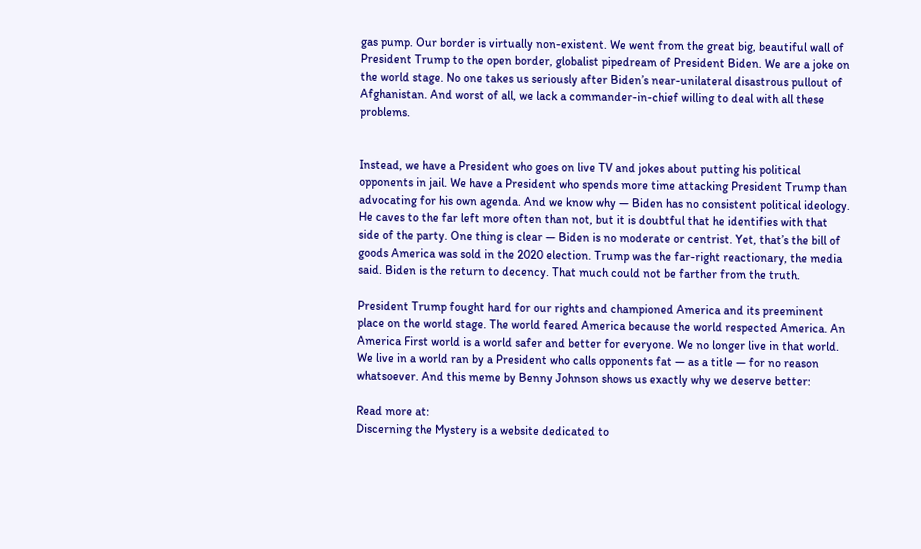gas pump. Our border is virtually non-existent. We went from the great big, beautiful wall of President Trump to the open border, globalist pipedream of President Biden. We are a joke on the world stage. No one takes us seriously after Biden’s near-unilateral disastrous pullout of Afghanistan. And worst of all, we lack a commander-in-chief willing to deal with all these problems.


Instead, we have a President who goes on live TV and jokes about putting his political opponents in jail. We have a President who spends more time attacking President Trump than advocating for his own agenda. And we know why — Biden has no consistent political ideology. He caves to the far left more often than not, but it is doubtful that he identifies with that side of the party. One thing is clear — Biden is no moderate or centrist. Yet, that’s the bill of goods America was sold in the 2020 election. Trump was the far-right reactionary, the media said. Biden is the return to decency. That much could not be farther from the truth.

President Trump fought hard for our rights and championed America and its preeminent place on the world stage. The world feared America because the world respected America. An America First world is a world safer and better for everyone. We no longer live in that world. We live in a world ran by a President who calls opponents fat — as a title — for no reason whatsoever. And this meme by Benny Johnson shows us exactly why we deserve better:

Read more at:
Discerning the Mystery is a website dedicated to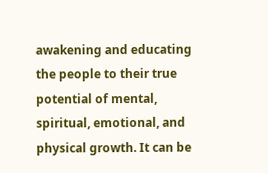awakening and educating the people to their true potential of mental, spiritual, emotional, and physical growth. It can be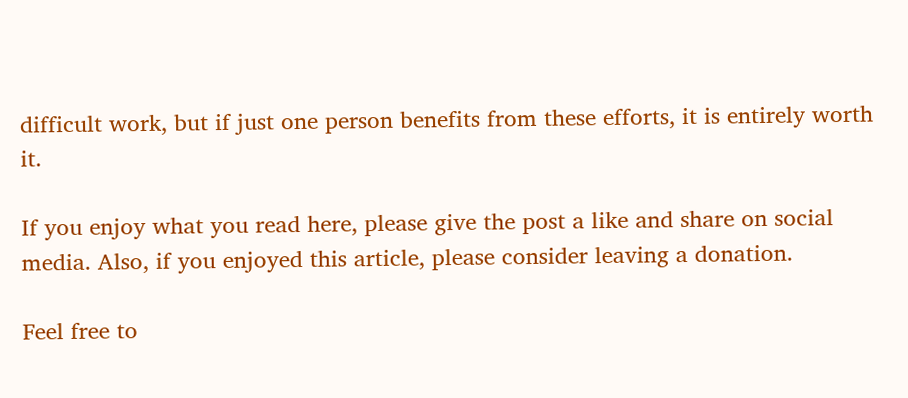difficult work, but if just one person benefits from these efforts, it is entirely worth it.

If you enjoy what you read here, please give the post a like and share on social media. Also, if you enjoyed this article, please consider leaving a donation.

Feel free to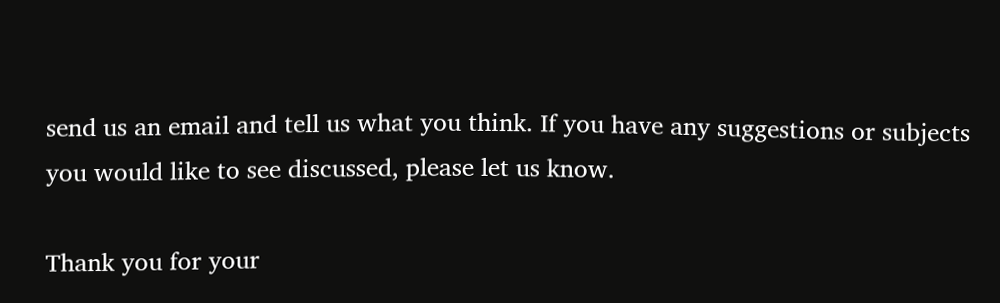send us an email and tell us what you think. If you have any suggestions or subjects you would like to see discussed, please let us know.

Thank you for your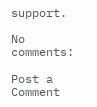support.

No comments:

Post a Comment